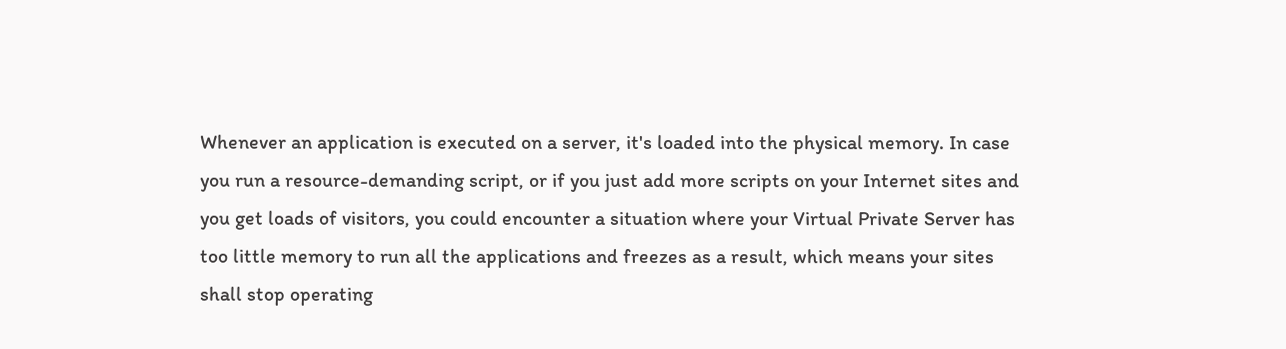Whenever an application is executed on a server, it's loaded into the physical memory. In case you run a resource-demanding script, or if you just add more scripts on your Internet sites and you get loads of visitors, you could encounter a situation where your Virtual Private Server has too little memory to run all the applications and freezes as a result, which means your sites shall stop operating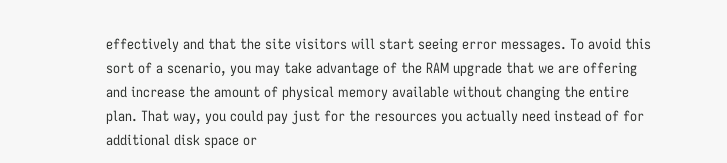effectively and that the site visitors will start seeing error messages. To avoid this sort of a scenario, you may take advantage of the RAM upgrade that we are offering and increase the amount of physical memory available without changing the entire plan. That way, you could pay just for the resources you actually need instead of for additional disk space or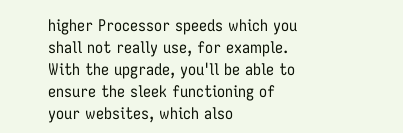higher Processor speeds which you shall not really use, for example. With the upgrade, you'll be able to ensure the sleek functioning of your websites, which also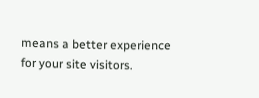means a better experience for your site visitors.